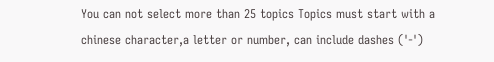You can not select more than 25 topics Topics must start with a chinese character,a letter or number, can include dashes ('-')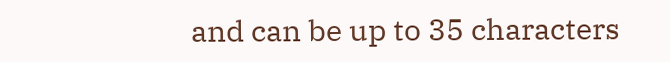and can be up to 35 characters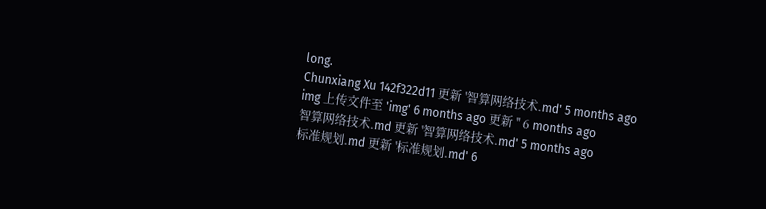long.
Chunxiang Xu 142f322d11 更新 '智算网络技术.md' 5 months ago
img 上传文件至 'img' 6 months ago 更新 '' 6 months ago
智算网络技术.md 更新 '智算网络技术.md' 5 months ago
标准规划.md 更新 '标准规划.md' 6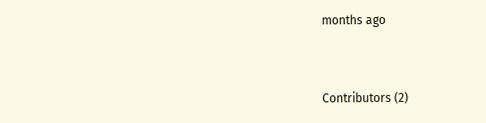months ago



Contributors (2)